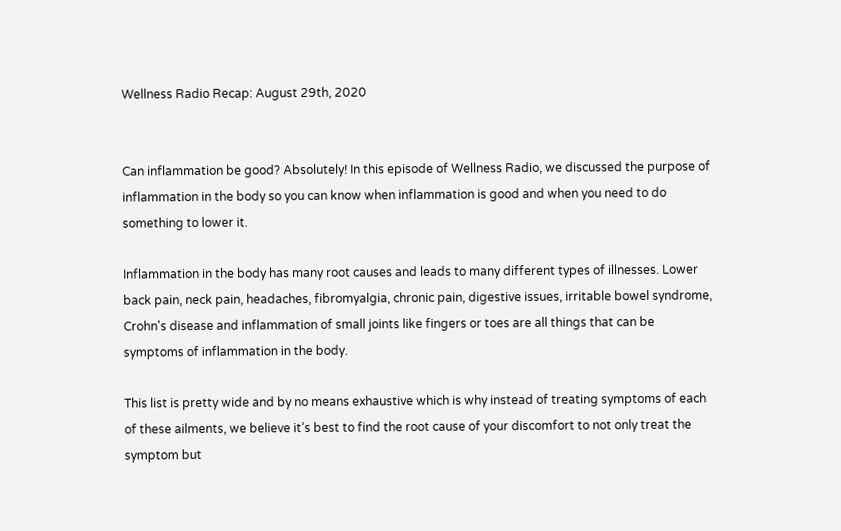Wellness Radio Recap: August 29th, 2020


Can inflammation be good? Absolutely! In this episode of Wellness Radio, we discussed the purpose of inflammation in the body so you can know when inflammation is good and when you need to do something to lower it.

Inflammation in the body has many root causes and leads to many different types of illnesses. Lower back pain, neck pain, headaches, fibromyalgia, chronic pain, digestive issues, irritable bowel syndrome, Crohn's disease and inflammation of small joints like fingers or toes are all things that can be symptoms of inflammation in the body.

This list is pretty wide and by no means exhaustive which is why instead of treating symptoms of each of these ailments, we believe it’s best to find the root cause of your discomfort to not only treat the symptom but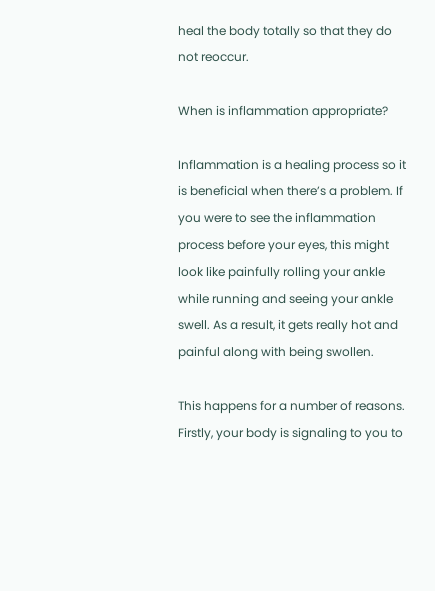heal the body totally so that they do not reoccur.

When is inflammation appropriate?

Inflammation is a healing process so it is beneficial when there’s a problem. If you were to see the inflammation process before your eyes, this might look like painfully rolling your ankle while running and seeing your ankle swell. As a result, it gets really hot and painful along with being swollen.

This happens for a number of reasons. Firstly, your body is signaling to you to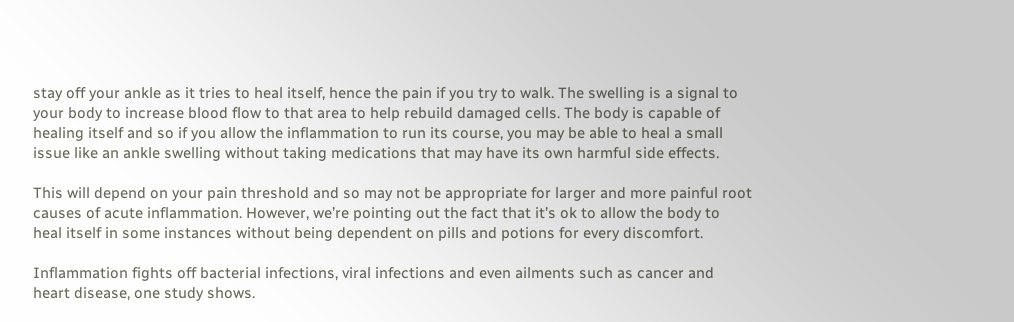stay off your ankle as it tries to heal itself, hence the pain if you try to walk. The swelling is a signal to your body to increase blood flow to that area to help rebuild damaged cells. The body is capable of healing itself and so if you allow the inflammation to run its course, you may be able to heal a small issue like an ankle swelling without taking medications that may have its own harmful side effects.

This will depend on your pain threshold and so may not be appropriate for larger and more painful root causes of acute inflammation. However, we’re pointing out the fact that it’s ok to allow the body to heal itself in some instances without being dependent on pills and potions for every discomfort.

Inflammation fights off bacterial infections, viral infections and even ailments such as cancer and heart disease, one study shows.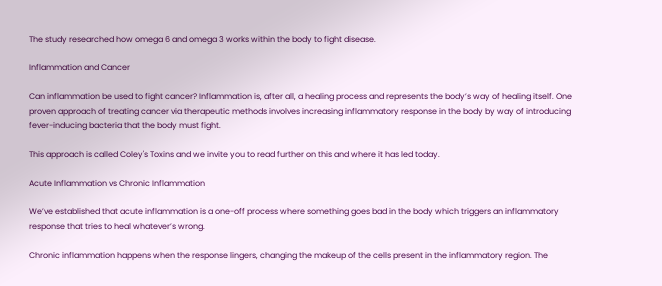The study researched how omega 6 and omega 3 works within the body to fight disease.

Inflammation and Cancer

Can inflammation be used to fight cancer? Inflammation is, after all, a healing process and represents the body’s way of healing itself. One proven approach of treating cancer via therapeutic methods involves increasing inflammatory response in the body by way of introducing fever-inducing bacteria that the body must fight.

This approach is called Coley's Toxins and we invite you to read further on this and where it has led today.

Acute Inflammation vs Chronic Inflammation

We’ve established that acute inflammation is a one-off process where something goes bad in the body which triggers an inflammatory response that tries to heal whatever’s wrong.

Chronic inflammation happens when the response lingers, changing the makeup of the cells present in the inflammatory region. The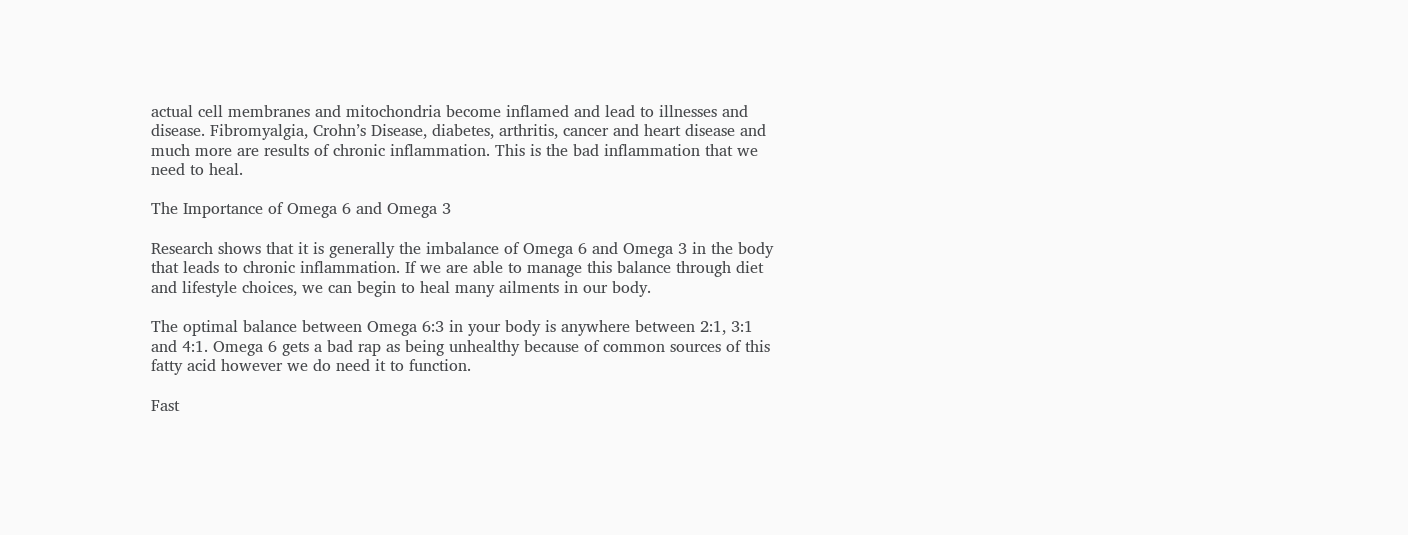actual cell membranes and mitochondria become inflamed and lead to illnesses and disease. Fibromyalgia, Crohn’s Disease, diabetes, arthritis, cancer and heart disease and much more are results of chronic inflammation. This is the bad inflammation that we need to heal.

The Importance of Omega 6 and Omega 3

Research shows that it is generally the imbalance of Omega 6 and Omega 3 in the body that leads to chronic inflammation. If we are able to manage this balance through diet and lifestyle choices, we can begin to heal many ailments in our body.

The optimal balance between Omega 6:3 in your body is anywhere between 2:1, 3:1 and 4:1. Omega 6 gets a bad rap as being unhealthy because of common sources of this fatty acid however we do need it to function.

Fast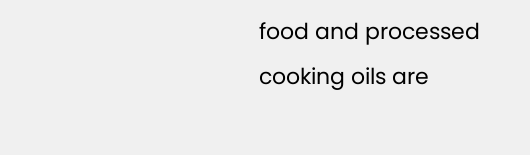food and processed cooking oils are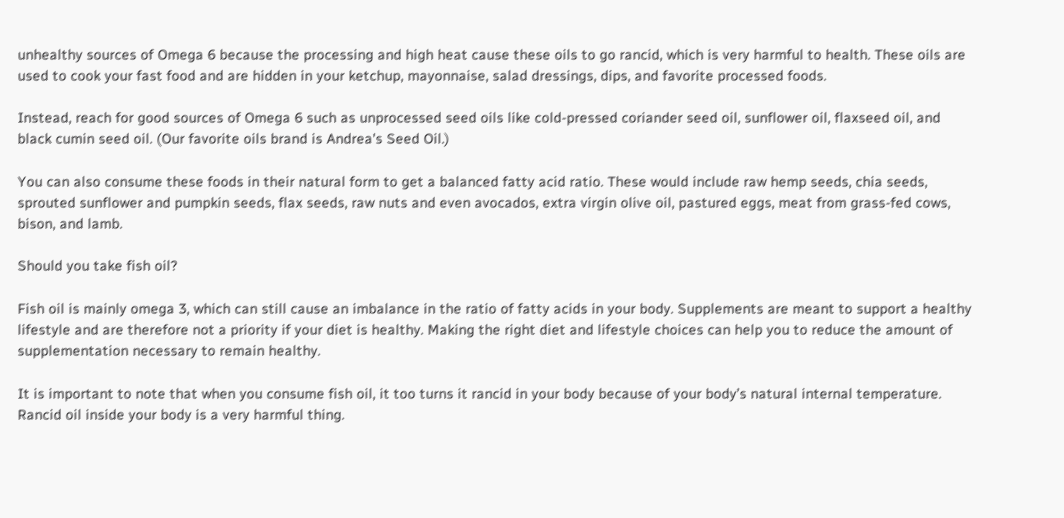unhealthy sources of Omega 6 because the processing and high heat cause these oils to go rancid, which is very harmful to health. These oils are used to cook your fast food and are hidden in your ketchup, mayonnaise, salad dressings, dips, and favorite processed foods.

Instead, reach for good sources of Omega 6 such as unprocessed seed oils like cold-pressed coriander seed oil, sunflower oil, flaxseed oil, and black cumin seed oil. (Our favorite oils brand is Andrea's Seed Oil.)

You can also consume these foods in their natural form to get a balanced fatty acid ratio. These would include raw hemp seeds, chia seeds, sprouted sunflower and pumpkin seeds, flax seeds, raw nuts and even avocados, extra virgin olive oil, pastured eggs, meat from grass-fed cows, bison, and lamb.

Should you take fish oil?

Fish oil is mainly omega 3, which can still cause an imbalance in the ratio of fatty acids in your body. Supplements are meant to support a healthy lifestyle and are therefore not a priority if your diet is healthy. Making the right diet and lifestyle choices can help you to reduce the amount of supplementation necessary to remain healthy.

It is important to note that when you consume fish oil, it too turns it rancid in your body because of your body’s natural internal temperature. Rancid oil inside your body is a very harmful thing.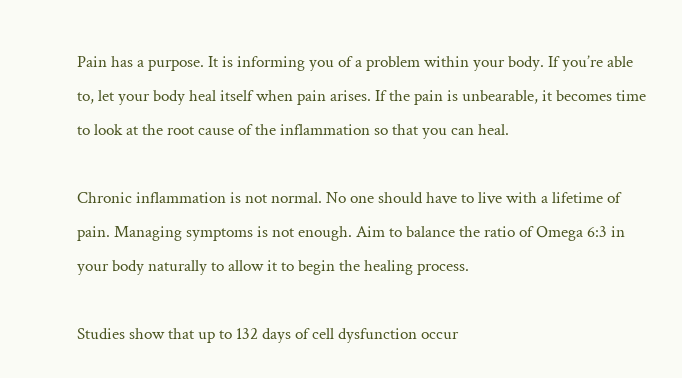Pain has a purpose. It is informing you of a problem within your body. If you’re able to, let your body heal itself when pain arises. If the pain is unbearable, it becomes time to look at the root cause of the inflammation so that you can heal.

Chronic inflammation is not normal. No one should have to live with a lifetime of pain. Managing symptoms is not enough. Aim to balance the ratio of Omega 6:3 in your body naturally to allow it to begin the healing process.

Studies show that up to 132 days of cell dysfunction occur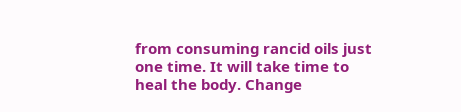from consuming rancid oils just one time. It will take time to heal the body. Change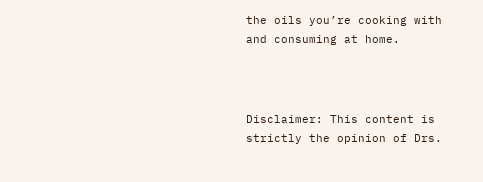the oils you’re cooking with and consuming at home.



Disclaimer: This content is strictly the opinion of Drs.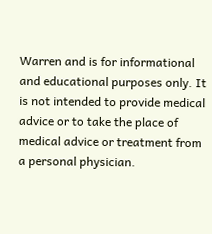Warren and is for informational and educational purposes only. It is not intended to provide medical advice or to take the place of medical advice or treatment from a personal physician.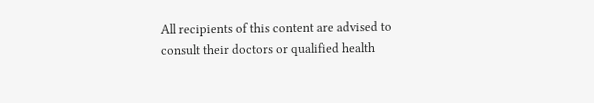All recipients of this content are advised to consult their doctors or qualified health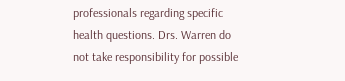professionals regarding specific health questions. Drs. Warren do not take responsibility for possible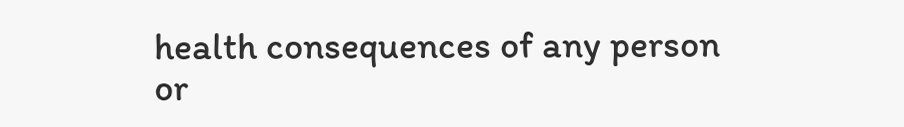health consequences of any person or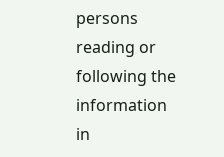persons reading or following the information in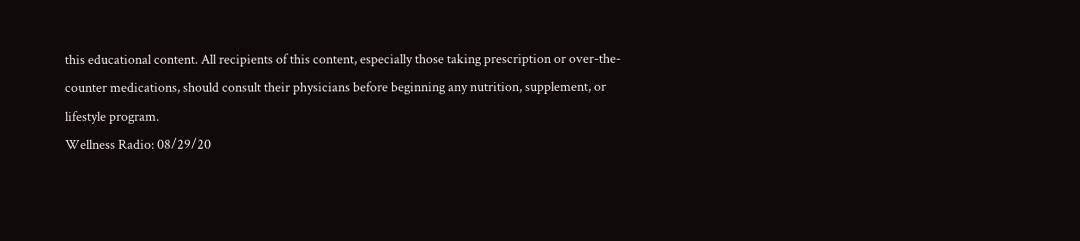this educational content. All recipients of this content, especially those taking prescription or over-the-counter medications, should consult their physicians before beginning any nutrition, supplement, or lifestyle program.
Wellness Radio: 08/29/20